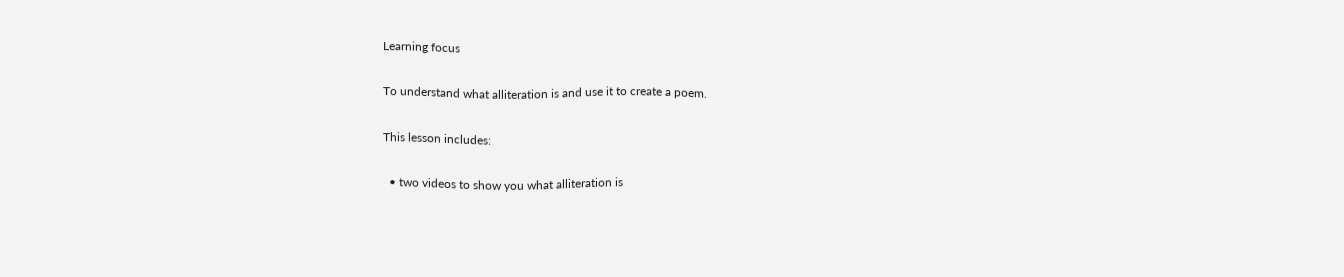Learning focus

To understand what alliteration is and use it to create a poem.

This lesson includes:

  • two videos to show you what alliteration is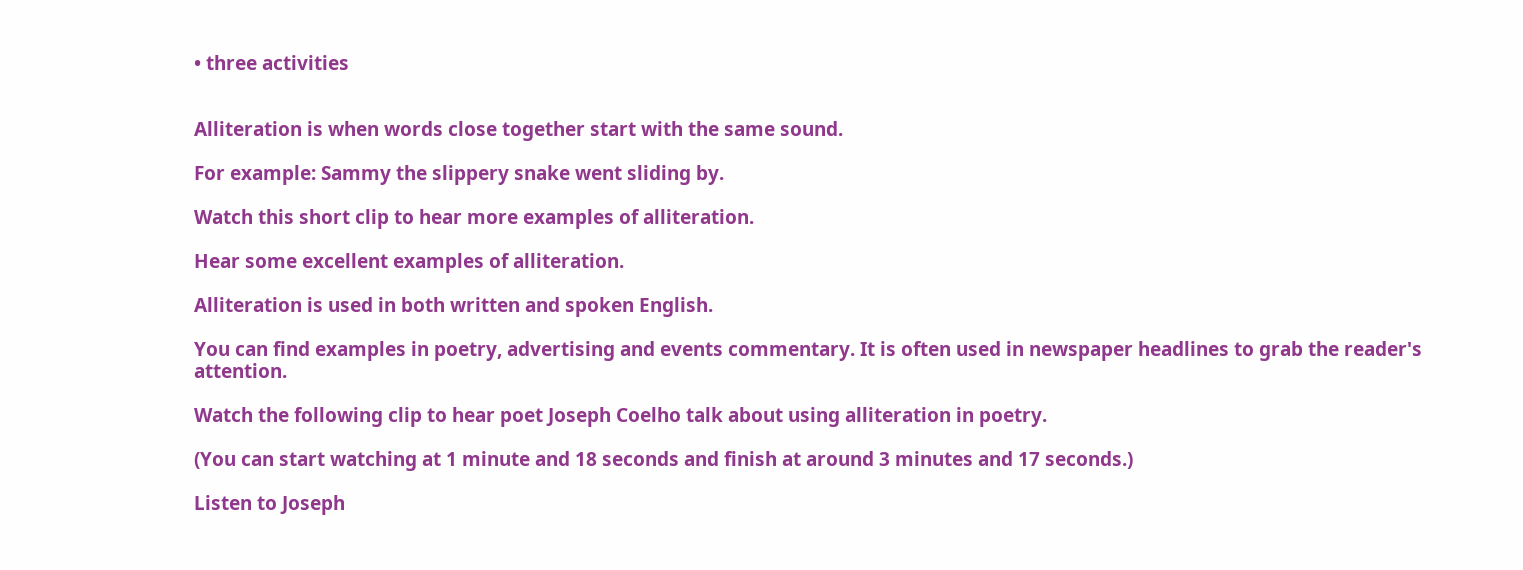• three activities


Alliteration is when words close together start with the same sound.

For example: Sammy the slippery snake went sliding by.

Watch this short clip to hear more examples of alliteration.

Hear some excellent examples of alliteration.

Alliteration is used in both written and spoken English.

You can find examples in poetry, advertising and events commentary. It is often used in newspaper headlines to grab the reader's attention.

Watch the following clip to hear poet Joseph Coelho talk about using alliteration in poetry.

(You can start watching at 1 minute and 18 seconds and finish at around 3 minutes and 17 seconds.)

Listen to Joseph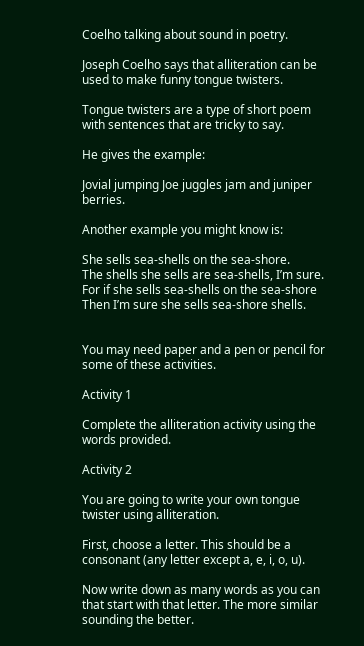Coelho talking about sound in poetry.

Joseph Coelho says that alliteration can be used to make funny tongue twisters.

Tongue twisters are a type of short poem with sentences that are tricky to say.

He gives the example:

Jovial jumping Joe juggles jam and juniper berries.

Another example you might know is:

She sells sea-shells on the sea-shore.
The shells she sells are sea-shells, I’m sure.
For if she sells sea-shells on the sea-shore
Then I’m sure she sells sea-shore shells.


You may need paper and a pen or pencil for some of these activities.

Activity 1

Complete the alliteration activity using the words provided.

Activity 2

You are going to write your own tongue twister using alliteration.

First, choose a letter. This should be a consonant (any letter except a, e, i, o, u).

Now write down as many words as you can that start with that letter. The more similar sounding the better.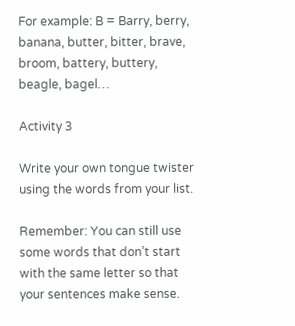For example: B = Barry, berry, banana, butter, bitter, brave, broom, battery, buttery, beagle, bagel…

Activity 3

Write your own tongue twister using the words from your list.

Remember: You can still use some words that don’t start with the same letter so that your sentences make sense.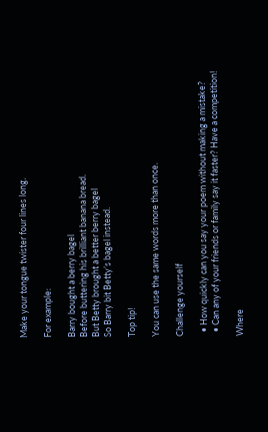Make your tongue twister four lines long.

For example:

Barry bought a berry bagel
Before buttering his brilliant banana bread.
But Betty brought a better berry bagel
So Barry bit Betty’s bagel instead.

Top tip!

You can use the same words more than once.

Challenge yourself

  • How quickly can you say your poem without making a mistake?
  • Can any of your friends or family say it faster? Have a competition!

Where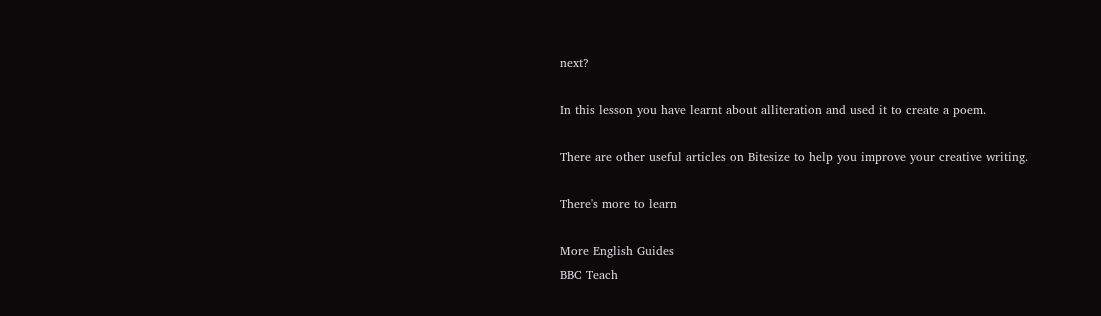next?

In this lesson you have learnt about alliteration and used it to create a poem.

There are other useful articles on Bitesize to help you improve your creative writing.

There's more to learn

More English Guides
BBC Teach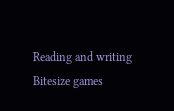Reading and writing
Bitesize games